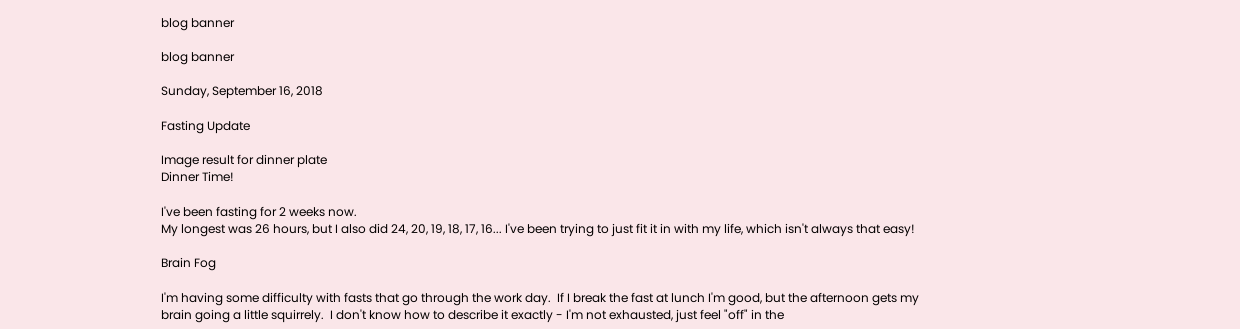blog banner

blog banner

Sunday, September 16, 2018

Fasting Update

Image result for dinner plate
Dinner Time!

I've been fasting for 2 weeks now.
My longest was 26 hours, but I also did 24, 20, 19, 18, 17, 16... I've been trying to just fit it in with my life, which isn't always that easy!

Brain Fog

I'm having some difficulty with fasts that go through the work day.  If I break the fast at lunch I'm good, but the afternoon gets my brain going a little squirrely.  I don't know how to describe it exactly - I'm not exhausted, just feel "off" in the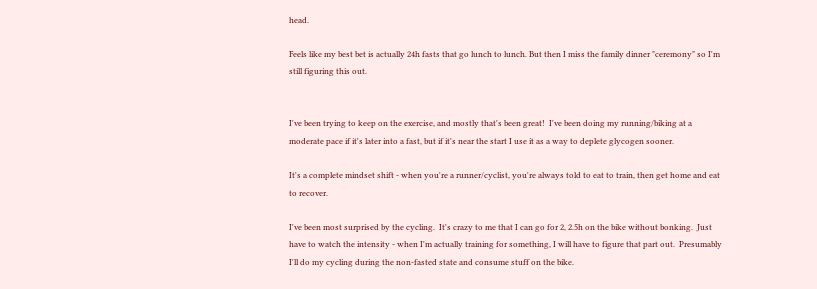head.

Feels like my best bet is actually 24h fasts that go lunch to lunch. But then I miss the family dinner "ceremony" so I'm still figuring this out.


I've been trying to keep on the exercise, and mostly that's been great!  I've been doing my running/biking at a moderate pace if it's later into a fast, but if it's near the start I use it as a way to deplete glycogen sooner.

It's a complete mindset shift - when you're a runner/cyclist, you're always told to eat to train, then get home and eat to recover.

I've been most surprised by the cycling.  It's crazy to me that I can go for 2, 2.5h on the bike without bonking.  Just have to watch the intensity - when I'm actually training for something, I will have to figure that part out.  Presumably I'll do my cycling during the non-fasted state and consume stuff on the bike.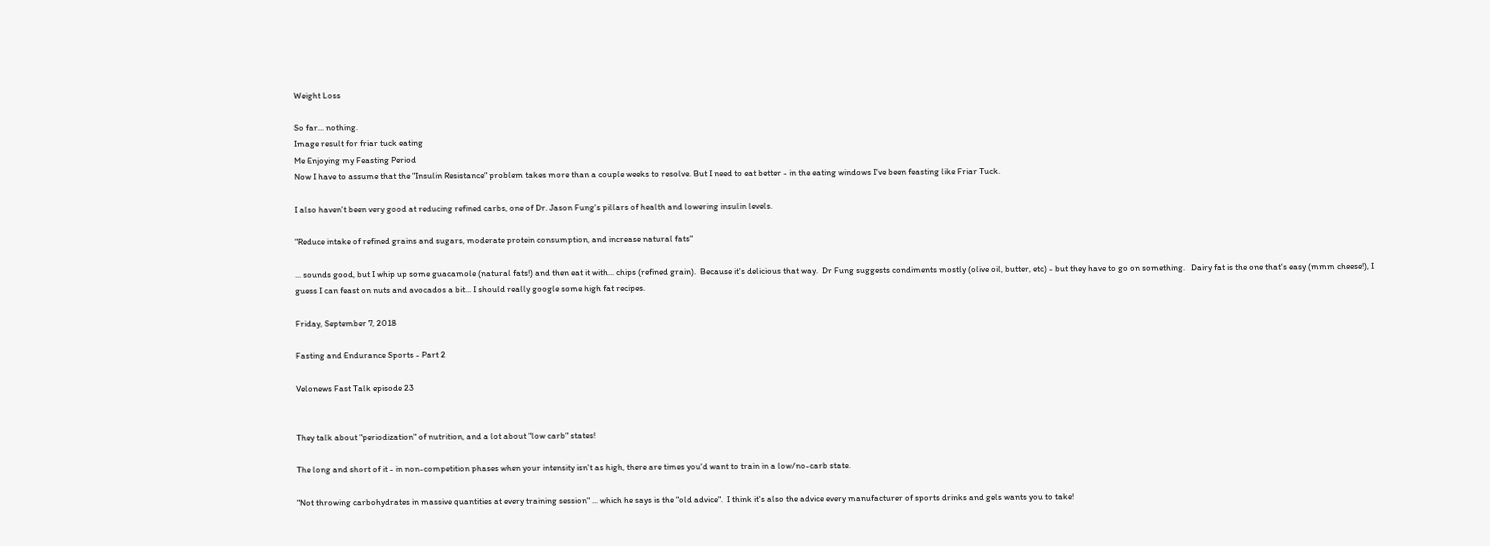Weight Loss

So far... nothing.
Image result for friar tuck eating
Me Enjoying my Feasting Period
Now I have to assume that the "Insulin Resistance" problem takes more than a couple weeks to resolve. But I need to eat better - in the eating windows I've been feasting like Friar Tuck.

I also haven't been very good at reducing refined carbs, one of Dr. Jason Fung's pillars of health and lowering insulin levels.

"Reduce intake of refined grains and sugars, moderate protein consumption, and increase natural fats"

... sounds good, but I whip up some guacamole (natural fats!) and then eat it with... chips (refined grain).  Because it's delicious that way.  Dr Fung suggests condiments mostly (olive oil, butter, etc) - but they have to go on something.   Dairy fat is the one that's easy (mmm cheese!), I guess I can feast on nuts and avocados a bit... I should really google some high fat recipes.

Friday, September 7, 2018

Fasting and Endurance Sports - Part 2

Velonews Fast Talk episode 23


They talk about "periodization" of nutrition, and a lot about "low carb" states!

The long and short of it - in non-competition phases when your intensity isn't as high, there are times you'd want to train in a low/no-carb state.

"Not throwing carbohydrates in massive quantities at every training session" ... which he says is the "old advice".  I think it's also the advice every manufacturer of sports drinks and gels wants you to take!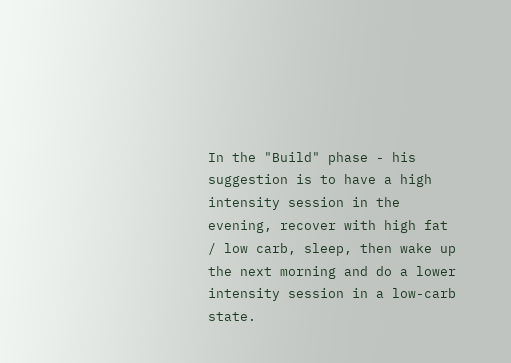In the "Build" phase - his suggestion is to have a high intensity session in the evening, recover with high fat / low carb, sleep, then wake up the next morning and do a lower intensity session in a low-carb state.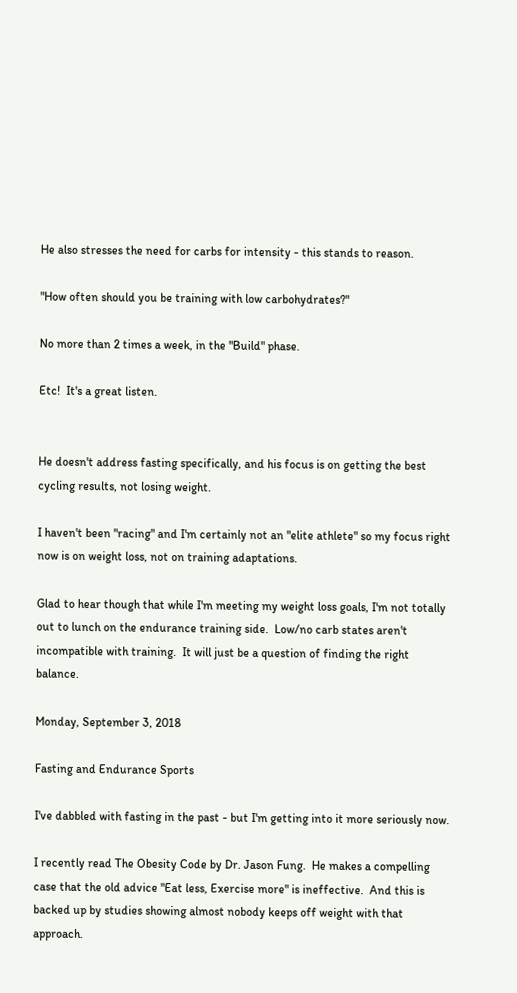He also stresses the need for carbs for intensity - this stands to reason.

"How often should you be training with low carbohydrates?"

No more than 2 times a week, in the "Build" phase.

Etc!  It's a great listen.


He doesn't address fasting specifically, and his focus is on getting the best cycling results, not losing weight.

I haven't been "racing" and I'm certainly not an "elite athlete" so my focus right now is on weight loss, not on training adaptations.

Glad to hear though that while I'm meeting my weight loss goals, I'm not totally out to lunch on the endurance training side.  Low/no carb states aren't incompatible with training.  It will just be a question of finding the right balance.

Monday, September 3, 2018

Fasting and Endurance Sports

I've dabbled with fasting in the past - but I'm getting into it more seriously now.

I recently read The Obesity Code by Dr. Jason Fung.  He makes a compelling case that the old advice "Eat less, Exercise more" is ineffective.  And this is backed up by studies showing almost nobody keeps off weight with that approach.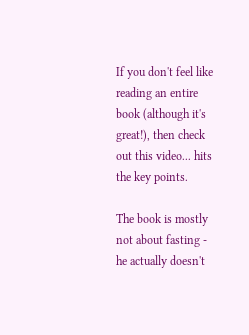If you don't feel like reading an entire book (although it's great!), then check out this video... hits the key points.

The book is mostly not about fasting - he actually doesn't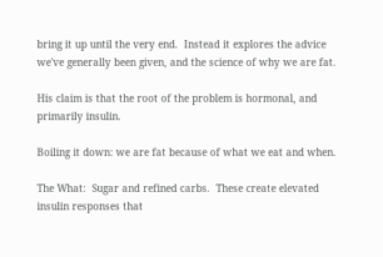bring it up until the very end.  Instead it explores the advice we've generally been given, and the science of why we are fat.

His claim is that the root of the problem is hormonal, and primarily insulin.

Boiling it down: we are fat because of what we eat and when.

The What:  Sugar and refined carbs.  These create elevated insulin responses that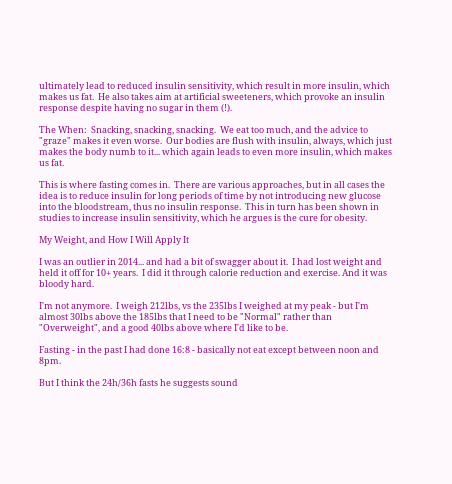ultimately lead to reduced insulin sensitivity, which result in more insulin, which makes us fat.  He also takes aim at artificial sweeteners, which provoke an insulin response despite having no sugar in them (!).

The When:  Snacking, snacking, snacking.  We eat too much, and the advice to "graze" makes it even worse.  Our bodies are flush with insulin, always, which just makes the body numb to it... which again leads to even more insulin, which makes us fat.

This is where fasting comes in.  There are various approaches, but in all cases the idea is to reduce insulin for long periods of time by not introducing new glucose into the bloodstream, thus no insulin response.  This in turn has been shown in studies to increase insulin sensitivity, which he argues is the cure for obesity.

My Weight, and How I Will Apply It

I was an outlier in 2014... and had a bit of swagger about it.  I had lost weight and held it off for 10+ years.  I did it through calorie reduction and exercise. And it was bloody hard.

I'm not anymore.  I weigh 212lbs, vs the 235lbs I weighed at my peak - but I'm almost 30lbs above the 185lbs that I need to be "Normal" rather than "Overweight", and a good 40lbs above where I'd like to be.

Fasting - in the past I had done 16:8 - basically not eat except between noon and 8pm.

But I think the 24h/36h fasts he suggests sound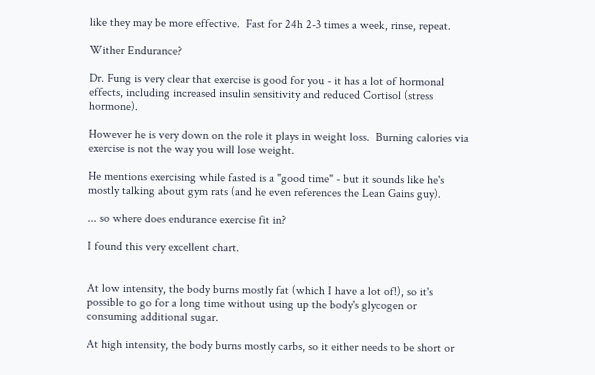like they may be more effective.  Fast for 24h 2-3 times a week, rinse, repeat.

Wither Endurance?

Dr. Fung is very clear that exercise is good for you - it has a lot of hormonal effects, including increased insulin sensitivity and reduced Cortisol (stress hormone).

However he is very down on the role it plays in weight loss.  Burning calories via exercise is not the way you will lose weight.

He mentions exercising while fasted is a "good time" - but it sounds like he's mostly talking about gym rats (and he even references the Lean Gains guy).

... so where does endurance exercise fit in?

I found this very excellent chart.


At low intensity, the body burns mostly fat (which I have a lot of!), so it's possible to go for a long time without using up the body's glycogen or consuming additional sugar.

At high intensity, the body burns mostly carbs, so it either needs to be short or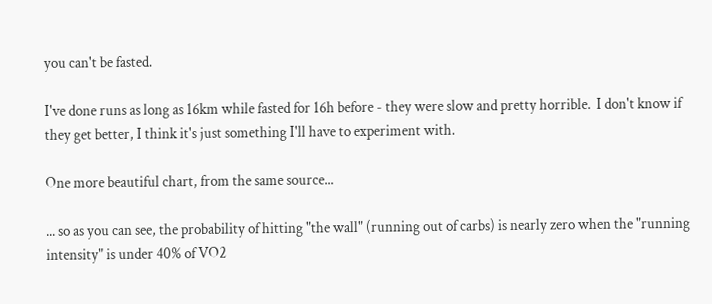you can't be fasted.

I've done runs as long as 16km while fasted for 16h before - they were slow and pretty horrible.  I don't know if they get better, I think it's just something I'll have to experiment with.

One more beautiful chart, from the same source...

... so as you can see, the probability of hitting "the wall" (running out of carbs) is nearly zero when the "running intensity" is under 40% of VO2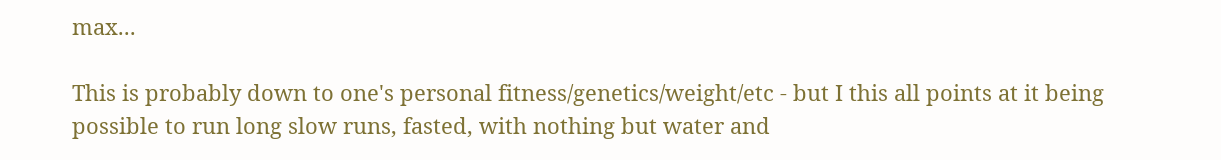max...

This is probably down to one's personal fitness/genetics/weight/etc - but I this all points at it being possible to run long slow runs, fasted, with nothing but water and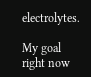electrolytes.

My goal right now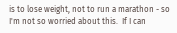is to lose weight, not to run a marathon - so I'm not so worried about this.  If I can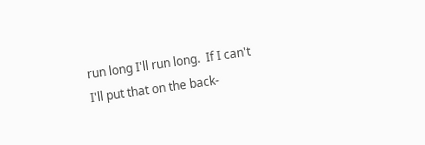run long I'll run long.  If I can't I'll put that on the back-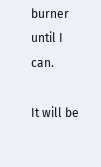burner until I can.

It will be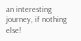an interesting journey, if nothing else!